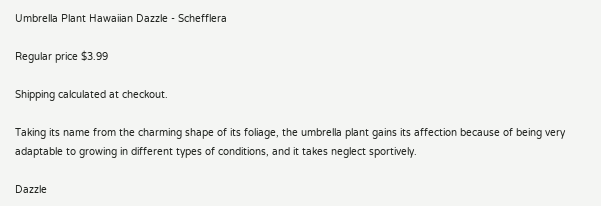Umbrella Plant Hawaiian Dazzle - Schefflera

Regular price $3.99

Shipping calculated at checkout.

Taking its name from the charming shape of its foliage, the umbrella plant gains its affection because of being very adaptable to growing in different types of conditions, and it takes neglect sportively.

Dazzle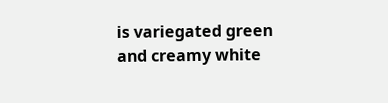is variegated green and creamy white